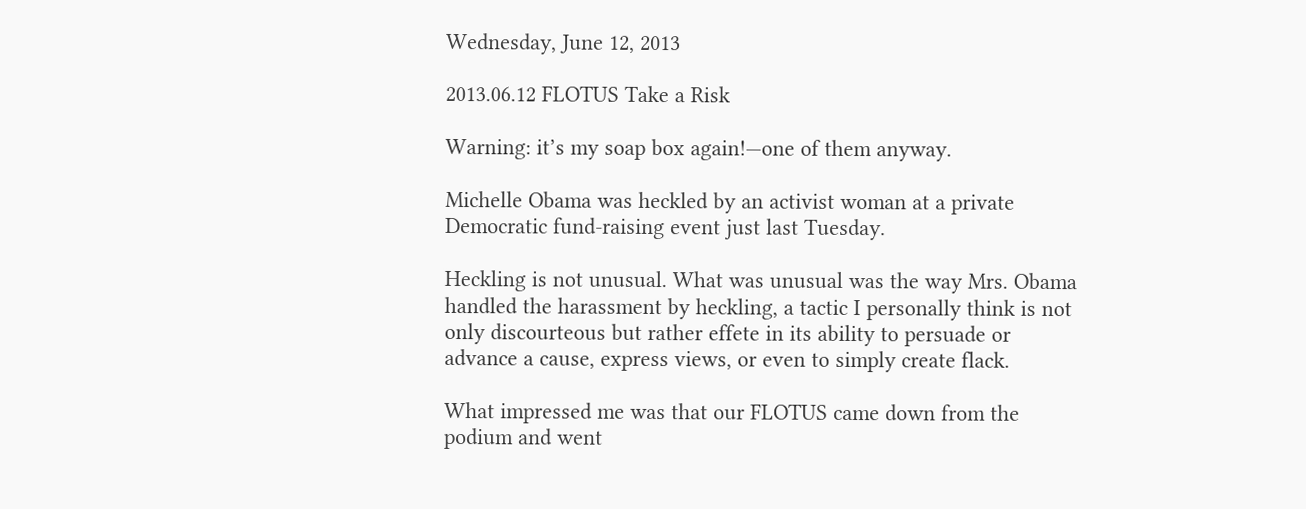Wednesday, June 12, 2013

2013.06.12 FLOTUS Take a Risk

Warning: it’s my soap box again!—one of them anyway.

Michelle Obama was heckled by an activist woman at a private Democratic fund-raising event just last Tuesday.

Heckling is not unusual. What was unusual was the way Mrs. Obama handled the harassment by heckling, a tactic I personally think is not only discourteous but rather effete in its ability to persuade or advance a cause, express views, or even to simply create flack.

What impressed me was that our FLOTUS came down from the podium and went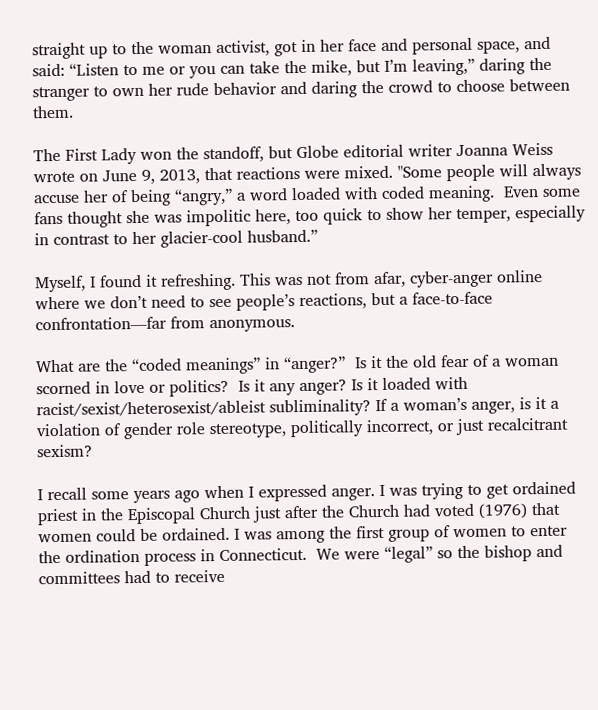straight up to the woman activist, got in her face and personal space, and said: “Listen to me or you can take the mike, but I’m leaving,” daring the stranger to own her rude behavior and daring the crowd to choose between them.

The First Lady won the standoff, but Globe editorial writer Joanna Weiss wrote on June 9, 2013, that reactions were mixed. "Some people will always accuse her of being “angry,” a word loaded with coded meaning.  Even some fans thought she was impolitic here, too quick to show her temper, especially in contrast to her glacier-cool husband.”

Myself, I found it refreshing. This was not from afar, cyber-anger online where we don’t need to see people’s reactions, but a face-to-face confrontation—far from anonymous.

What are the “coded meanings” in “anger?”  Is it the old fear of a woman scorned in love or politics?  Is it any anger? Is it loaded with racist/sexist/heterosexist/ableist subliminality? If a woman’s anger, is it a violation of gender role stereotype, politically incorrect, or just recalcitrant sexism?

I recall some years ago when I expressed anger. I was trying to get ordained priest in the Episcopal Church just after the Church had voted (1976) that women could be ordained. I was among the first group of women to enter the ordination process in Connecticut.  We were “legal” so the bishop and committees had to receive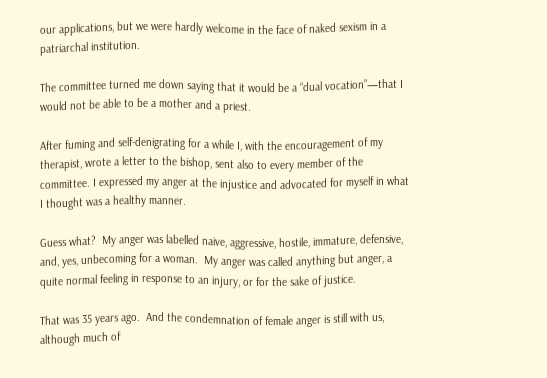our applications, but we were hardly welcome in the face of naked sexism in a patriarchal institution.

The committee turned me down saying that it would be a “dual vocation”—that I would not be able to be a mother and a priest.

After fuming and self-denigrating for a while I, with the encouragement of my therapist, wrote a letter to the bishop, sent also to every member of the committee. I expressed my anger at the injustice and advocated for myself in what I thought was a healthy manner.

Guess what?  My anger was labelled naive, aggressive, hostile, immature, defensive, and, yes, unbecoming for a woman.  My anger was called anything but anger, a quite normal feeling in response to an injury, or for the sake of justice.

That was 35 years ago.  And the condemnation of female anger is still with us, although much of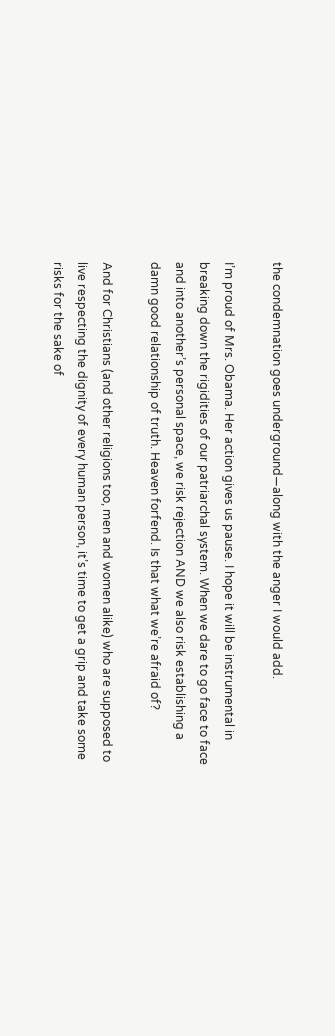the condemnation goes underground—along with the anger I would add.

I’m proud of Mrs. Obama. Her action gives us pause. I hope it will be instrumental in breaking down the rigidities of our patriarchal system. When we dare to go face to face and into another’s personal space, we risk rejection AND we also risk establishing a damn good relationship of truth. Heaven forfend. Is that what we’re afraid of?

And for Christians (and other religions too, men and women alike) who are supposed to live respecting the dignity of every human person, it’s time to get a grip and take some risks for the sake of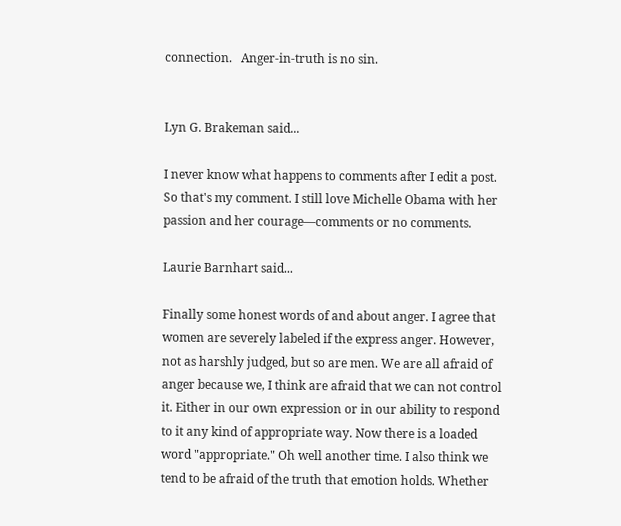connection.   Anger-in-truth is no sin.


Lyn G. Brakeman said...

I never know what happens to comments after I edit a post. So that's my comment. I still love Michelle Obama with her passion and her courage—comments or no comments.

Laurie Barnhart said...

Finally some honest words of and about anger. I agree that women are severely labeled if the express anger. However, not as harshly judged, but so are men. We are all afraid of anger because we, I think are afraid that we can not control it. Either in our own expression or in our ability to respond to it any kind of appropriate way. Now there is a loaded word "appropriate." Oh well another time. I also think we tend to be afraid of the truth that emotion holds. Whether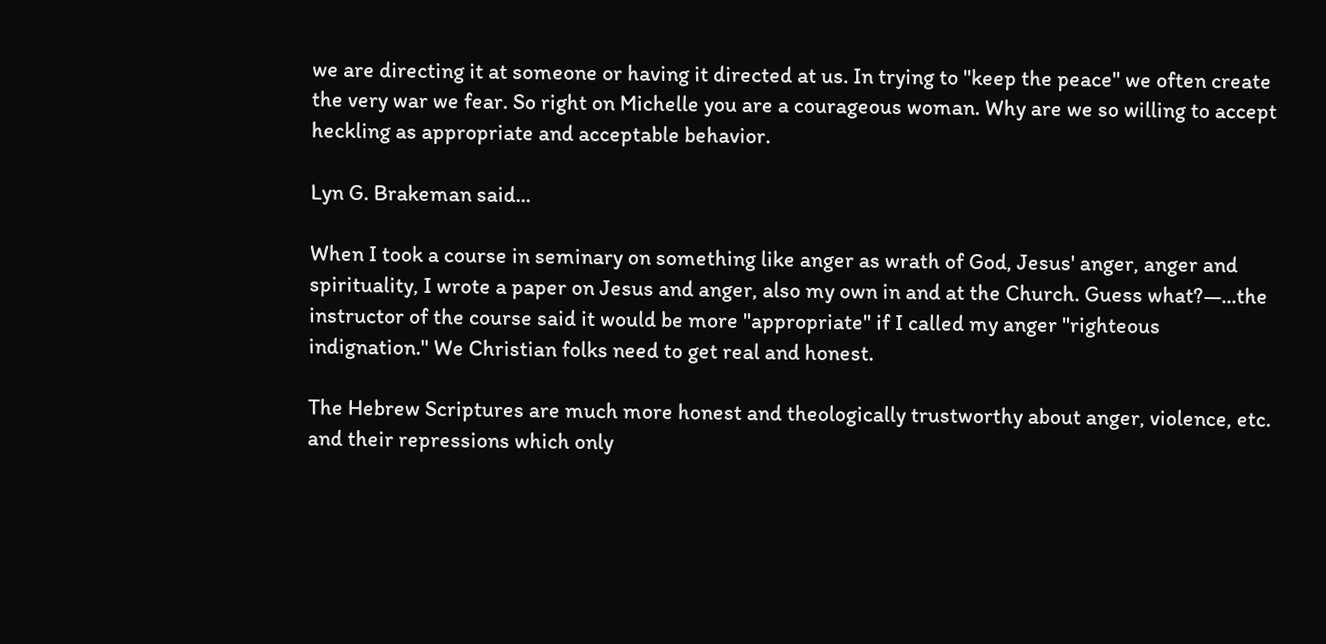we are directing it at someone or having it directed at us. In trying to "keep the peace" we often create the very war we fear. So right on Michelle you are a courageous woman. Why are we so willing to accept heckling as appropriate and acceptable behavior.

Lyn G. Brakeman said...

When I took a course in seminary on something like anger as wrath of God, Jesus' anger, anger and spirituality, I wrote a paper on Jesus and anger, also my own in and at the Church. Guess what?—...the instructor of the course said it would be more "appropriate" if I called my anger "righteous indignation." We Christian folks need to get real and honest.

The Hebrew Scriptures are much more honest and theologically trustworthy about anger, violence, etc. and their repressions which only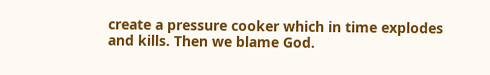create a pressure cooker which in time explodes and kills. Then we blame God.